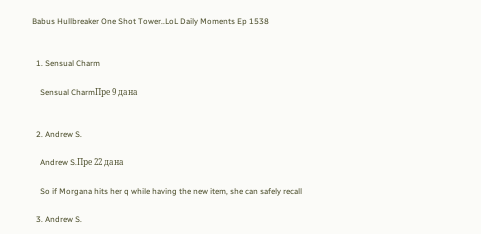Babus Hullbreaker One Shot Tower..LoL Daily Moments Ep 1538


  1. Sensual Charm

    Sensual CharmПре 9 дана


  2. Andrew S.

    Andrew S.Пре 22 дана

    So if Morgana hits her q while having the new item, she can safely recall

  3. Andrew S.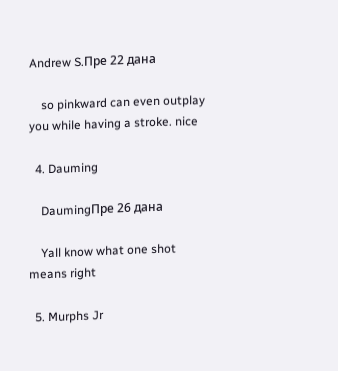Andrew S.Пре 22 дана

    so pinkward can even outplay you while having a stroke. nice

  4. Dauming

    DaumingПре 26 дана

    Yall know what one shot means right

  5. Murphs Jr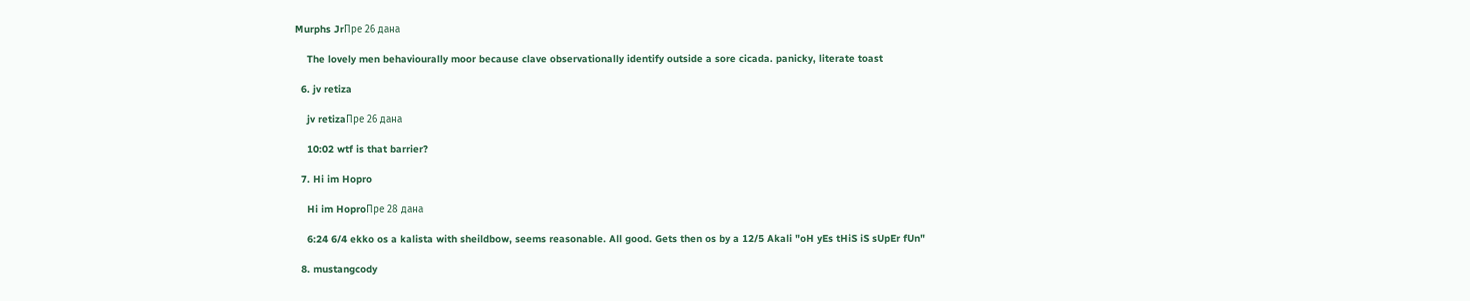Murphs JrПре 26 дана

    The lovely men behaviourally moor because clave observationally identify outside a sore cicada. panicky, literate toast

  6. jv retiza

    jv retizaПре 26 дана

    10:02 wtf is that barrier?

  7. Hi im Hopro

    Hi im HoproПре 28 дана

    6:24 6/4 ekko os a kalista with sheildbow, seems reasonable. All good. Gets then os by a 12/5 Akali "oH yEs tHiS iS sUpEr fUn"

  8. mustangcody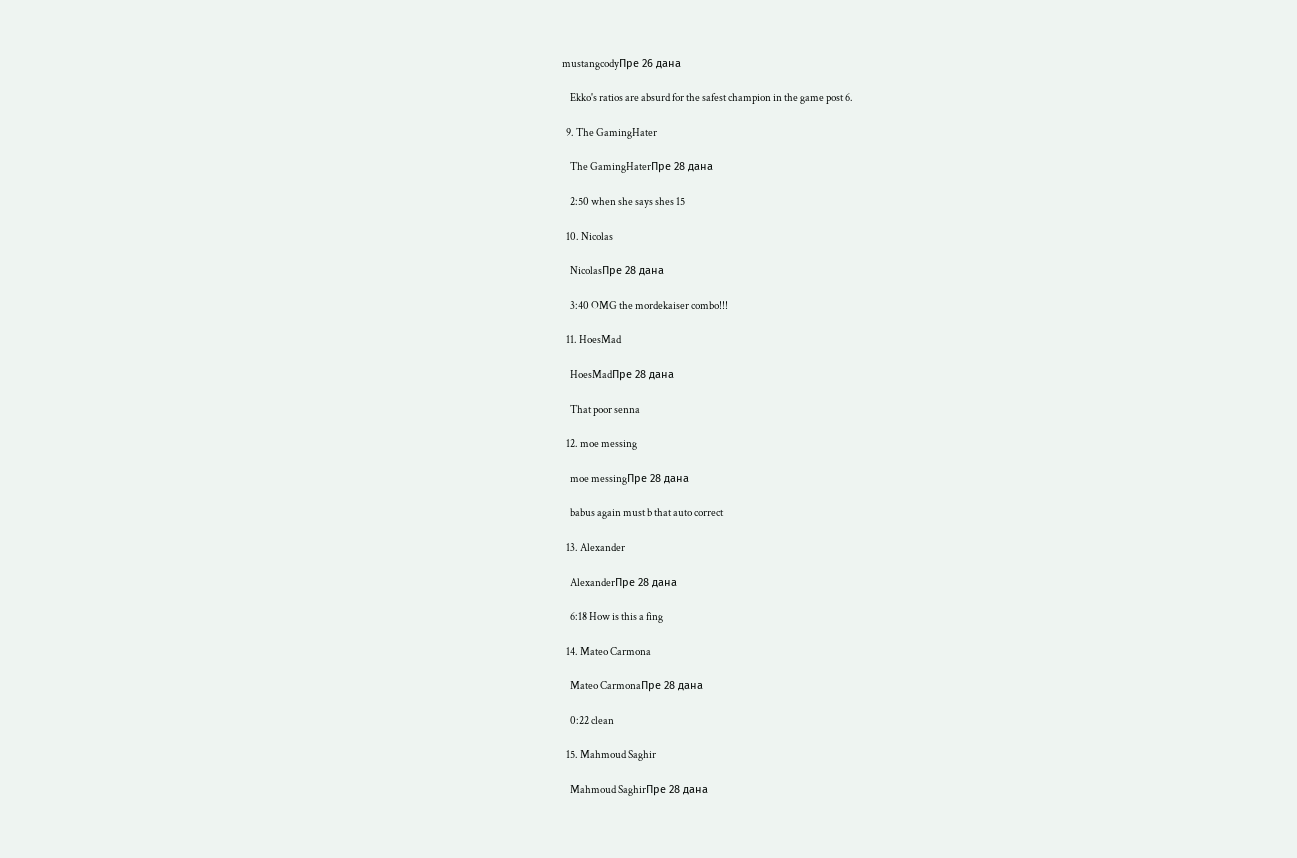mustangcodyПре 26 дана

    Ekko's ratios are absurd for the safest champion in the game post 6.

  9. The GamingHater

    The GamingHaterПре 28 дана

    2:50 when she says shes 15

  10. Nicolas

    NicolasПре 28 дана

    3:40 OMG the mordekaiser combo!!!

  11. HoesMad

    HoesMadПре 28 дана

    That poor senna

  12. moe messing

    moe messingПре 28 дана

    babus again must b that auto correct

  13. Alexander

    AlexanderПре 28 дана

    6:18 How is this a fing

  14. Mateo Carmona

    Mateo CarmonaПре 28 дана

    0:22 clean

  15. Mahmoud Saghir

    Mahmoud SaghirПре 28 дана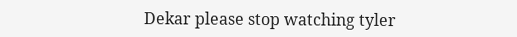Dekar please stop watching tyler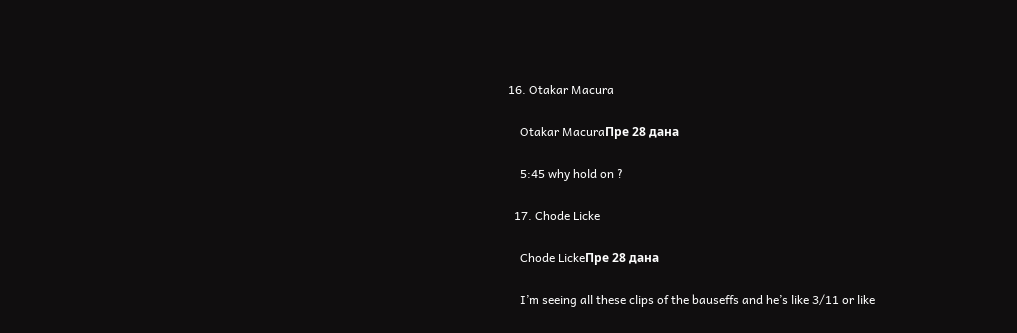16. Otakar Macura

    Otakar MacuraПре 28 дана

    5:45 why hold on ?

  17. Chode Licke

    Chode LickeПре 28 дана

    I’m seeing all these clips of the bauseffs and he’s like 3/11 or like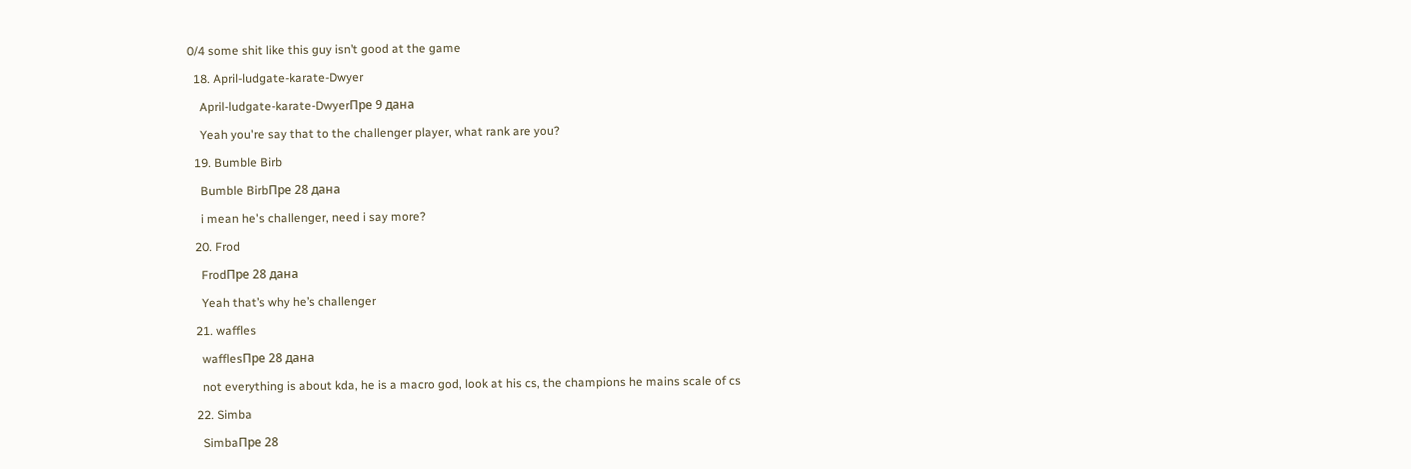0/4 some shit like this guy isn’t good at the game

  18. April-ludgate-karate-Dwyer

    April-ludgate-karate-DwyerПре 9 дана

    Yeah you're say that to the challenger player, what rank are you?

  19. Bumble Birb

    Bumble BirbПре 28 дана

    i mean he's challenger, need i say more?

  20. Frod

    FrodПре 28 дана

    Yeah that’s why he’s challenger

  21. waffles

    wafflesПре 28 дана

    not everything is about kda, he is a macro god, look at his cs, the champions he mains scale of cs

  22. Simba

    SimbaПре 28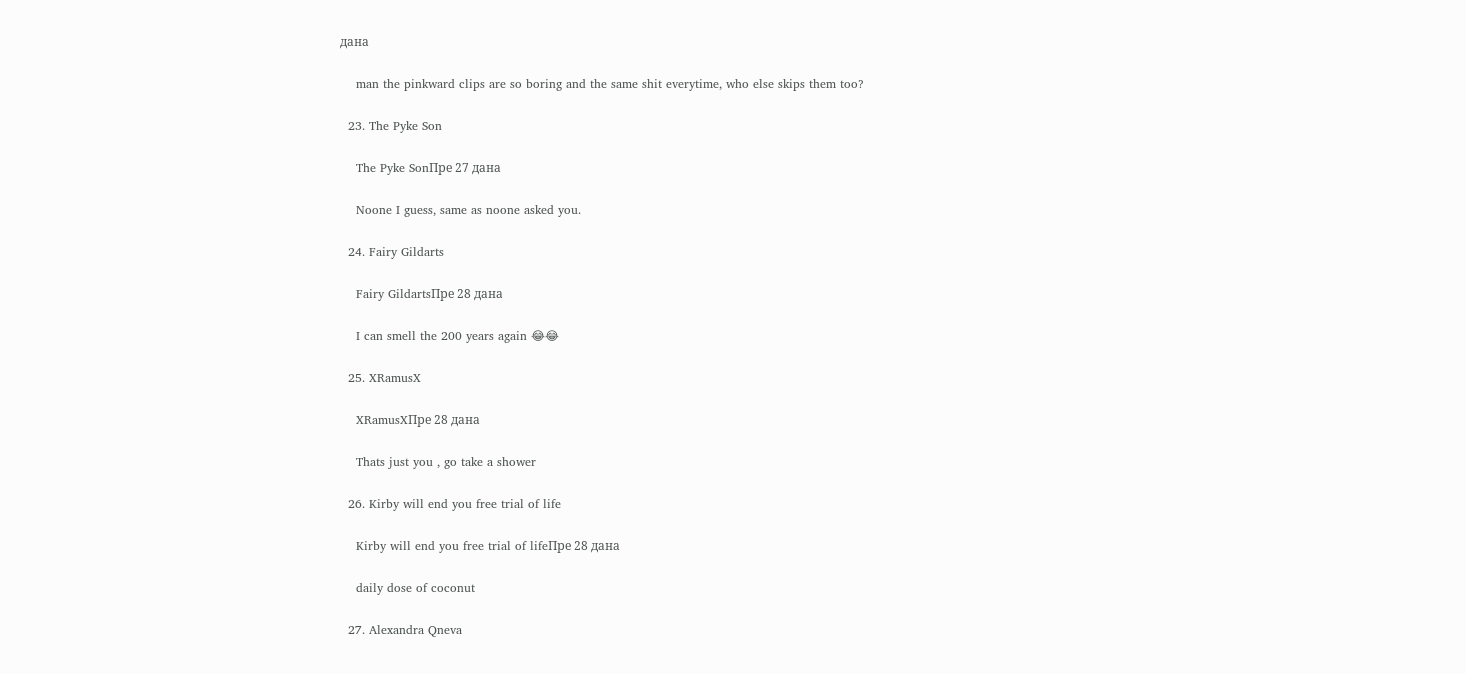дана

    man the pinkward clips are so boring and the same shit everytime, who else skips them too?

  23. The Pyke Son

    The Pyke SonПре 27 дана

    Noone I guess, same as noone asked you.

  24. Fairy Gildarts

    Fairy GildartsПре 28 дана

    I can smell the 200 years again 😂😂

  25. XRamusX

    XRamusXПре 28 дана

    Thats just you , go take a shower

  26. Kirby will end you free trial of life

    Kirby will end you free trial of lifeПре 28 дана

    daily dose of coconut

  27. Alexandra Qneva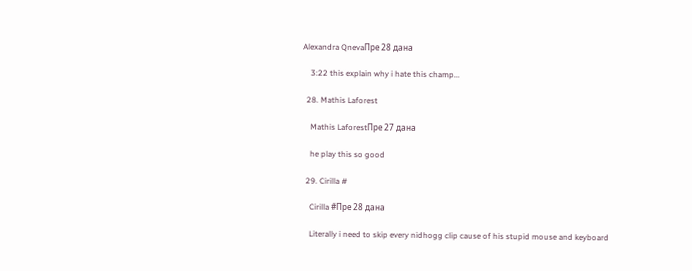Alexandra QnevaПре 28 дана

    3:22 this explain why i hate this champ...

  28. Mathis Laforest

    Mathis LaforestПре 27 дана

    he play this so good

  29. Cirilla #

    Cirilla #Пре 28 дана

    Literally i need to skip every nidhogg clip cause of his stupid mouse and keyboard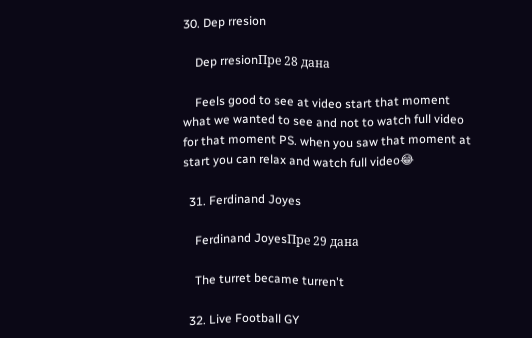30. Dep rresion

    Dep rresionПре 28 дана

    Feels good to see at video start that moment what we wanted to see and not to watch full video for that moment PS. when you saw that moment at start you can relax and watch full video😂

  31. Ferdinand Joyes

    Ferdinand JoyesПре 29 дана

    The turret became turren't

  32. Live Football GY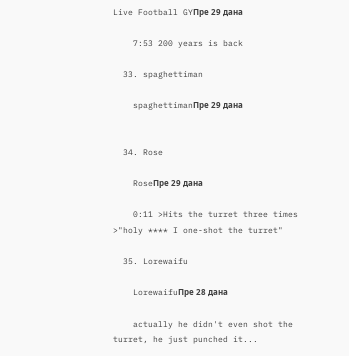Live Football GYПре 29 дана

    7:53 200 years is back

  33. spaghettiman

    spaghettimanПре 29 дана


  34. Rose

    RoseПре 29 дана

    0:11 >Hits the turret three times >"holy **** I one-shot the turret"

  35. Lorewaifu

    LorewaifuПре 28 дана

    actually he didn't even shot the turret, he just punched it...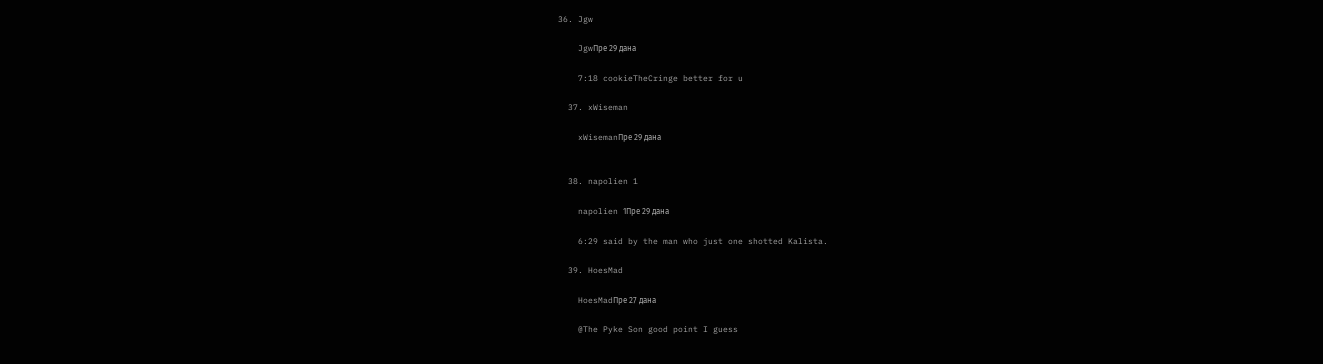36. Jgw

    JgwПре 29 дана

    7:18 cookieTheCringe better for u

  37. xWiseman

    xWisemanПре 29 дана


  38. napolien 1

    napolien 1Пре 29 дана

    6:29 said by the man who just one shotted Kalista.

  39. HoesMad

    HoesMadПре 27 дана

    @The Pyke Son good point I guess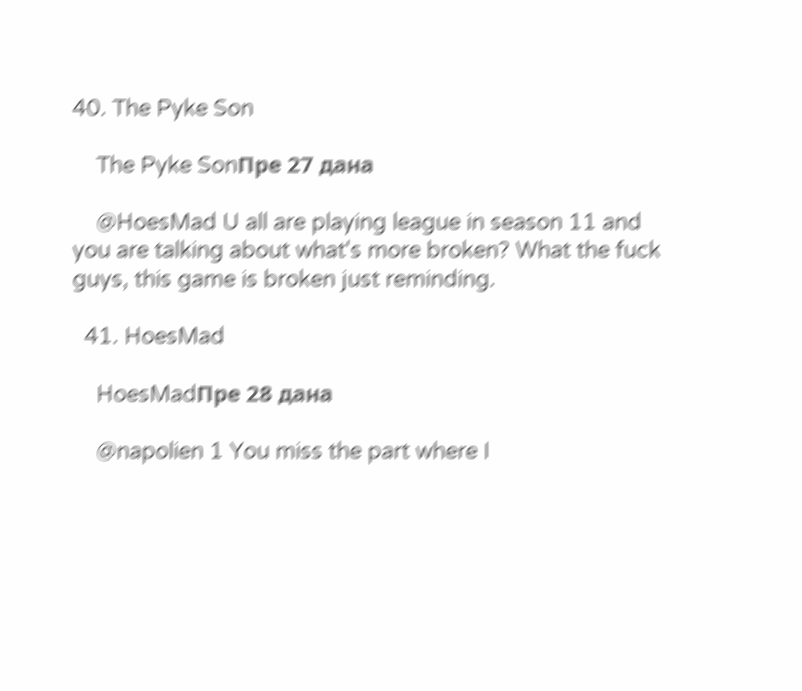40. The Pyke Son

    The Pyke SonПре 27 дана

    @HoesMad U all are playing league in season 11 and you are talking about what's more broken? What the fuck guys, this game is broken just reminding.

  41. HoesMad

    HoesMadПре 28 дана

    @napolien 1 You miss the part where I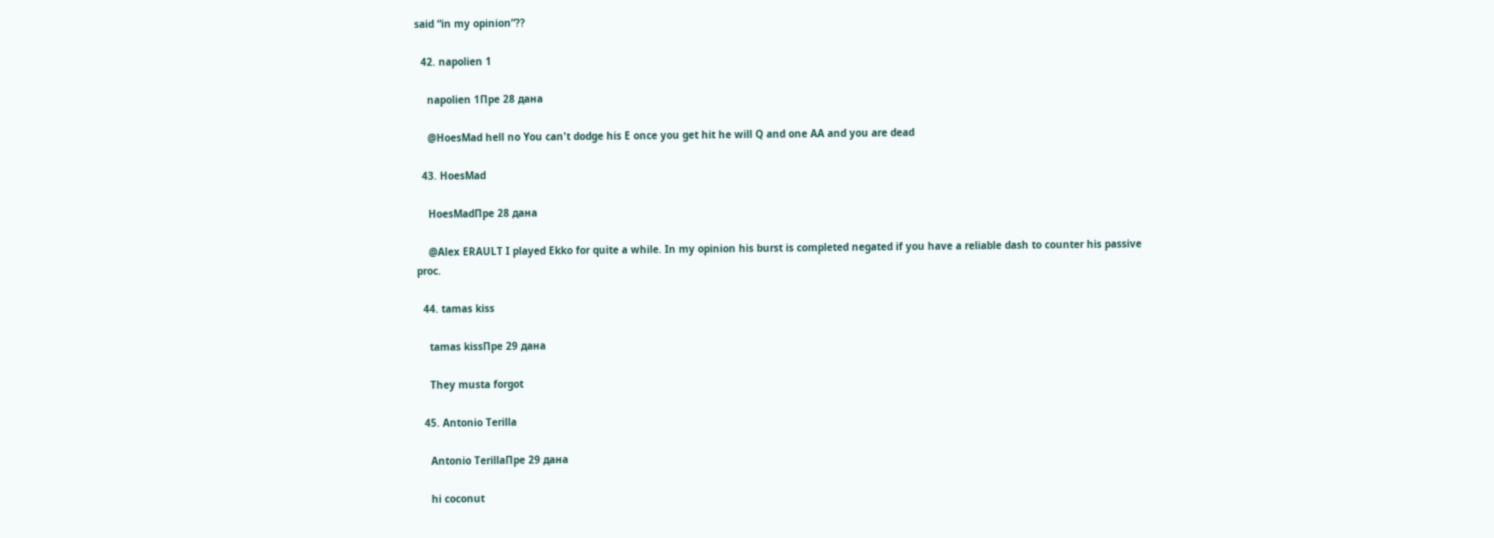said “in my opinion”??

  42. napolien 1

    napolien 1Пре 28 дана

    @HoesMad hell no You can't dodge his E once you get hit he will Q and one AA and you are dead

  43. HoesMad

    HoesMadПре 28 дана

    @Alex ERAULT I played Ekko for quite a while. In my opinion his burst is completed negated if you have a reliable dash to counter his passive proc.

  44. tamas kiss

    tamas kissПре 29 дана

    They musta forgot

  45. Antonio Terilla

    Antonio TerillaПре 29 дана

    hi coconut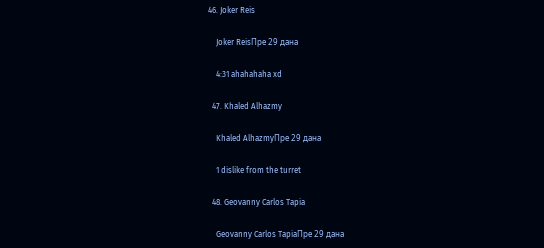46. Joker Reis

    Joker ReisПре 29 дана

    4:31 ahahahaha xd

  47. Khaled Alhazmy

    Khaled AlhazmyПре 29 дана

    1 dislike from the turret

  48. Geovanny Carlos Tapia

    Geovanny Carlos TapiaПре 29 дана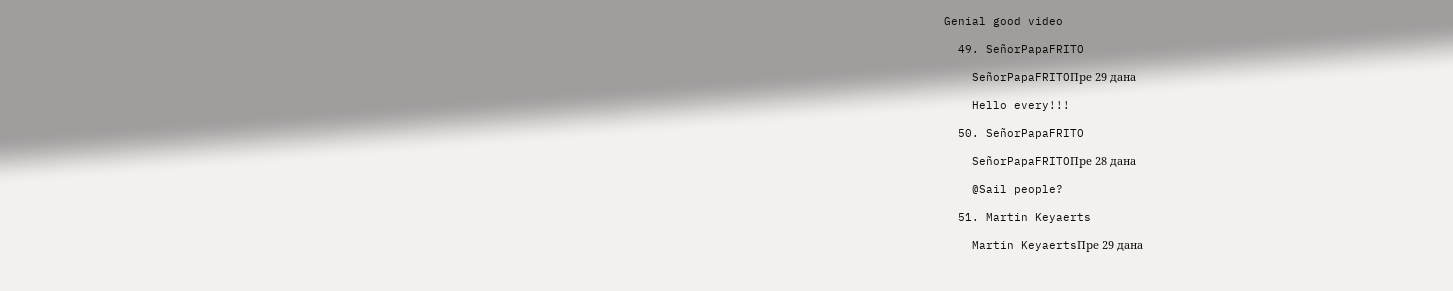Genial good video

  49. SeñorPapaFRITO

    SeñorPapaFRITOПре 29 дана

    Hello every!!!

  50. SeñorPapaFRITO

    SeñorPapaFRITOПре 28 дана

    @Sail people?

  51. Martin Keyaerts

    Martin KeyaertsПре 29 дана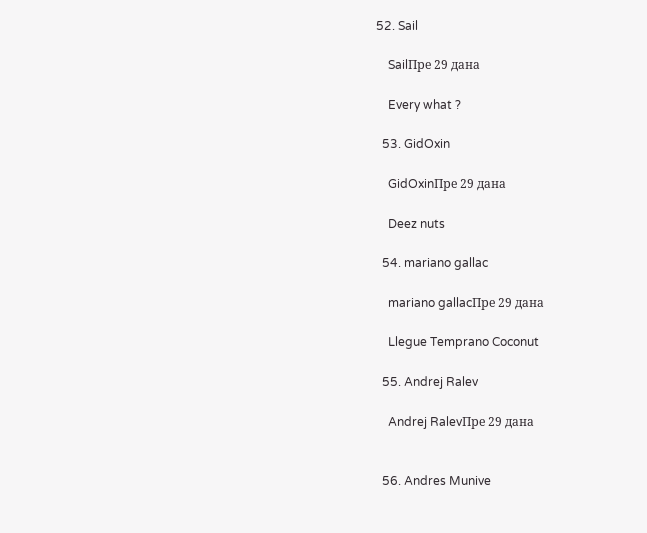52. Sail

    SailПре 29 дана

    Every what ?

  53. GidOxin

    GidOxinПре 29 дана

    Deez nuts

  54. mariano gallac

    mariano gallacПре 29 дана

    Llegue Temprano Coconut

  55. Andrej Ralev

    Andrej RalevПре 29 дана


  56. Andres Munive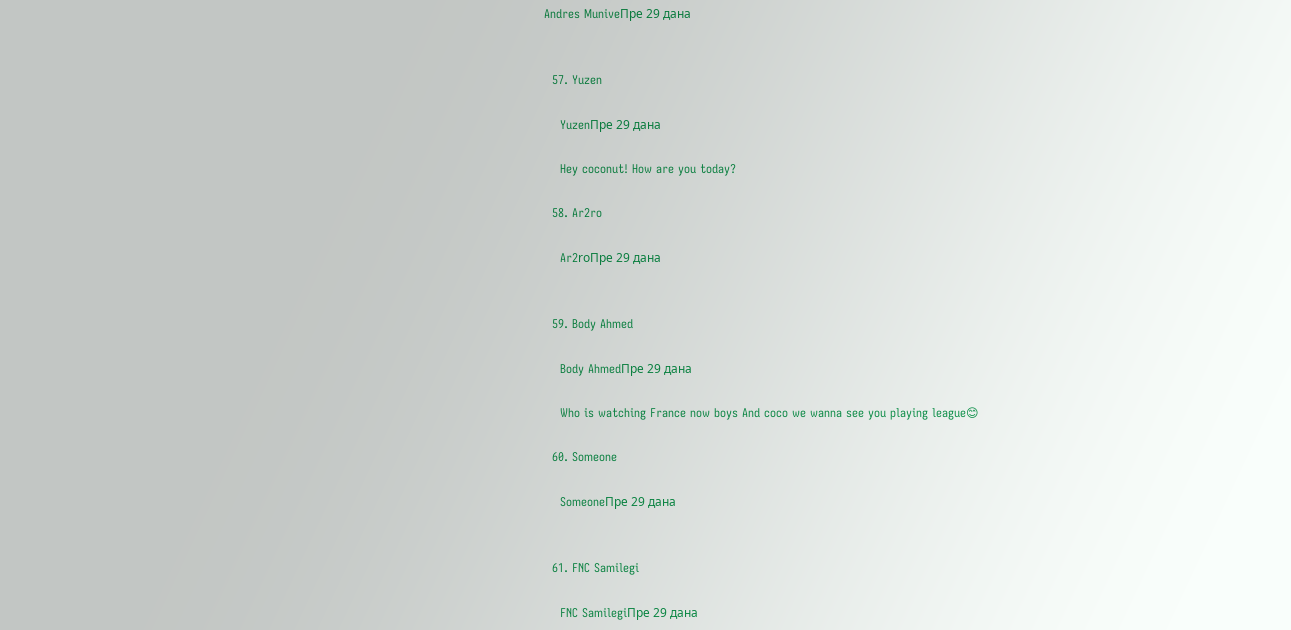Andres MuniveПре 29 дана


  57. Yuzen

    YuzenПре 29 дана

    Hey coconut! How are you today?

  58. Ar2ro

    Ar2roПре 29 дана


  59. Body Ahmed

    Body AhmedПре 29 дана

    Who is watching France now boys And coco we wanna see you playing league😊

  60. Someone

    SomeoneПре 29 дана


  61. FNC Samilegi

    FNC SamilegiПре 29 дана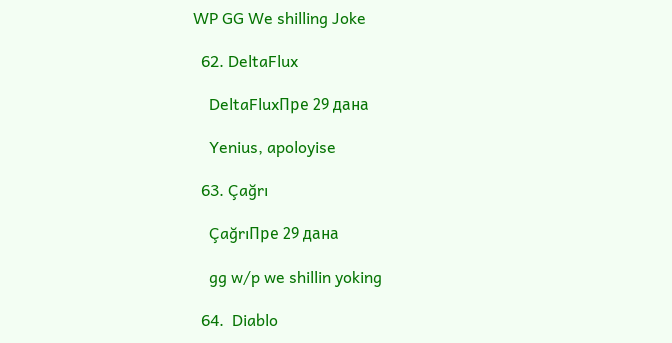WP GG We shilling Joke

  62. DeltaFlux

    DeltaFluxПре 29 дана

    Yenius, apoloyise

  63. Çağrı

    ÇağrıПре 29 дана

    gg w/p we shillin yoking

  64.  Diablo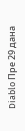Diablo Пре 29 дана